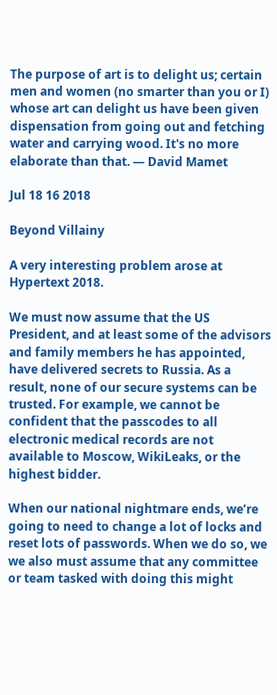The purpose of art is to delight us; certain men and women (no smarter than you or I) whose art can delight us have been given dispensation from going out and fetching water and carrying wood. It's no more elaborate than that. — David Mamet

Jul 18 16 2018

Beyond Villainy

A very interesting problem arose at Hypertext 2018.

We must now assume that the US President, and at least some of the advisors and family members he has appointed, have delivered secrets to Russia. As a result, none of our secure systems can be trusted. For example, we cannot be confident that the passcodes to all electronic medical records are not available to Moscow, WikiLeaks, or the highest bidder.

When our national nightmare ends, we’re going to need to change a lot of locks and reset lots of passwords. When we do so, we we also must assume that any committee or team tasked with doing this might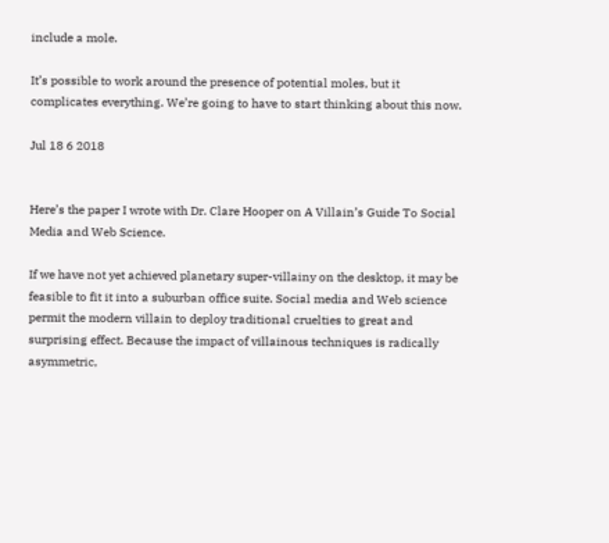include a mole.

It’s possible to work around the presence of potential moles, but it complicates everything. We’re going to have to start thinking about this now.

Jul 18 6 2018


Here’s the paper I wrote with Dr. Clare Hooper on A Villain’s Guide To Social Media and Web Science.

If we have not yet achieved planetary super-villainy on the desktop, it may be feasible to fit it into a suburban office suite. Social media and Web science permit the modern villain to deploy traditional cruelties to great and surprising effect. Because the impact of villainous techniques is radically asymmetric,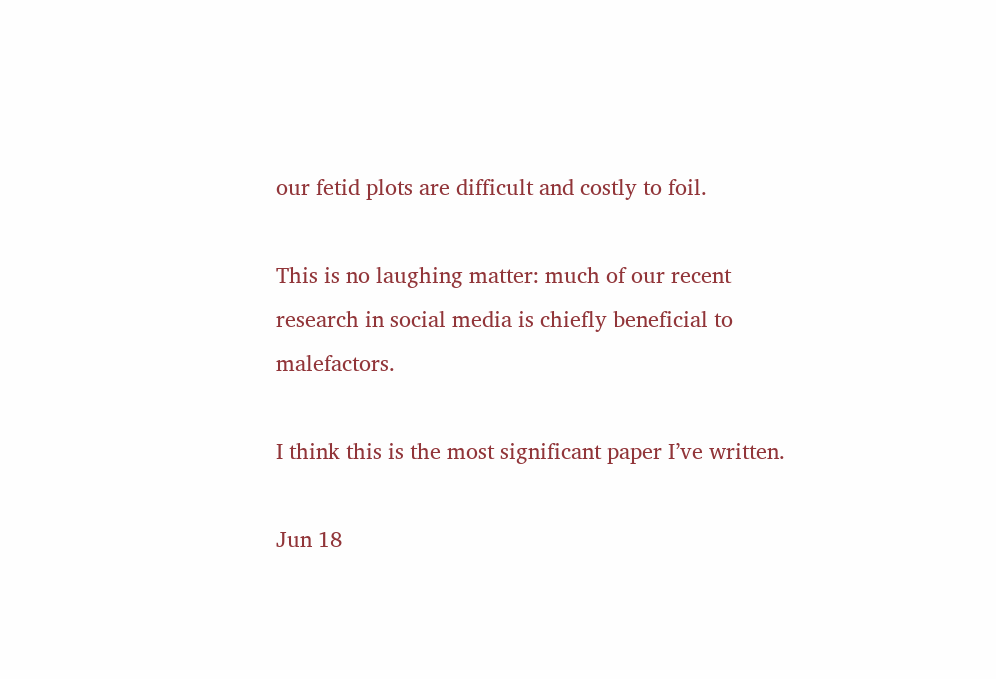our fetid plots are difficult and costly to foil.

This is no laughing matter: much of our recent research in social media is chiefly beneficial to malefactors.

I think this is the most significant paper I’ve written.

Jun 18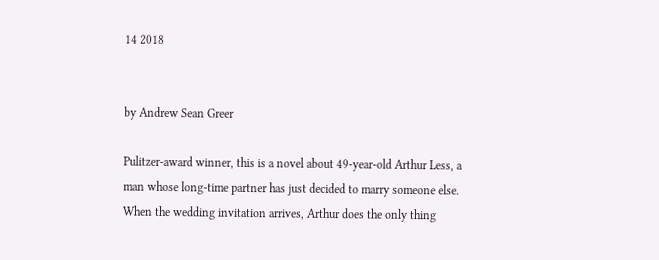14 2018


by Andrew Sean Greer

Pulitzer-award winner, this is a novel about 49-year-old Arthur Less, a man whose long-time partner has just decided to marry someone else. When the wedding invitation arrives, Arthur does the only thing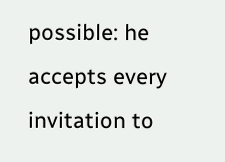possible: he accepts every invitation to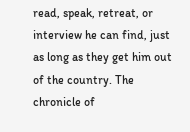read, speak, retreat, or interview he can find, just as long as they get him out of the country. The chronicle of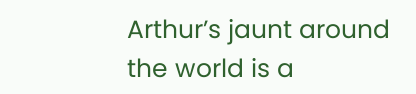Arthur’s jaunt around the world is a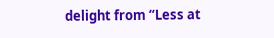delight from “Less at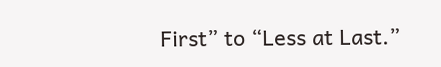First” to “Less at Last.”